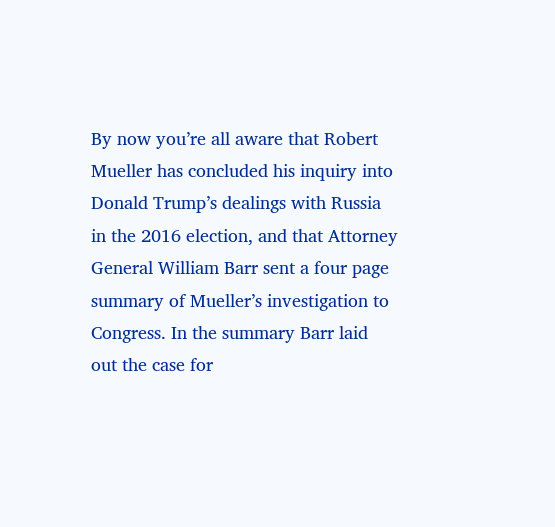By now you’re all aware that Robert Mueller has concluded his inquiry into Donald Trump’s dealings with Russia in the 2016 election, and that Attorney General William Barr sent a four page summary of Mueller’s investigation to Congress. In the summary Barr laid out the case for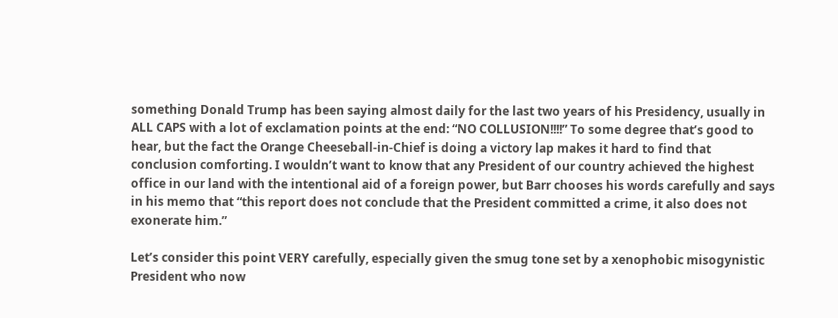something Donald Trump has been saying almost daily for the last two years of his Presidency, usually in ALL CAPS with a lot of exclamation points at the end: “NO COLLUSION!!!!” To some degree that’s good to hear, but the fact the Orange Cheeseball-in-Chief is doing a victory lap makes it hard to find that conclusion comforting. I wouldn’t want to know that any President of our country achieved the highest office in our land with the intentional aid of a foreign power, but Barr chooses his words carefully and says in his memo that “this report does not conclude that the President committed a crime, it also does not exonerate him.”

Let’s consider this point VERY carefully, especially given the smug tone set by a xenophobic misogynistic President who now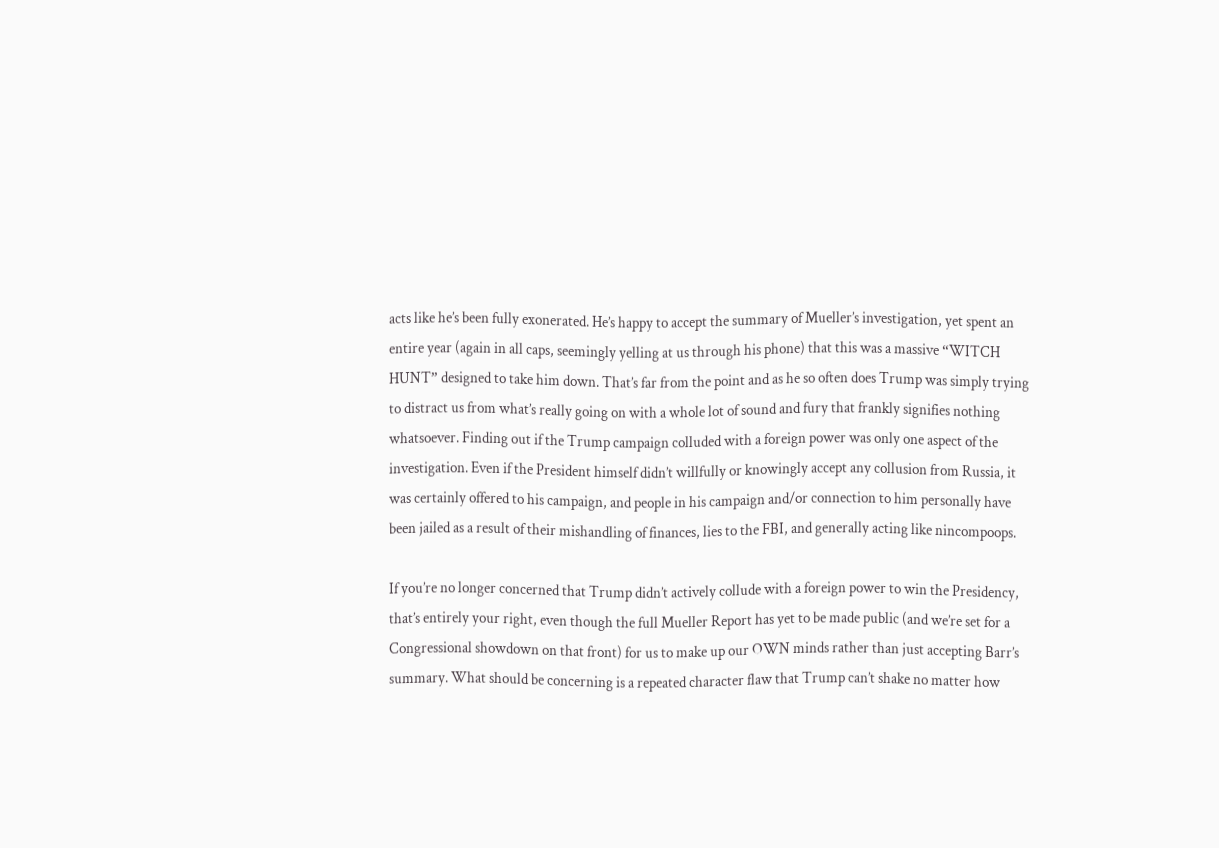acts like he’s been fully exonerated. He’s happy to accept the summary of Mueller’s investigation, yet spent an entire year (again in all caps, seemingly yelling at us through his phone) that this was a massive “WITCH HUNT” designed to take him down. That’s far from the point and as he so often does Trump was simply trying to distract us from what’s really going on with a whole lot of sound and fury that frankly signifies nothing whatsoever. Finding out if the Trump campaign colluded with a foreign power was only one aspect of the investigation. Even if the President himself didn’t willfully or knowingly accept any collusion from Russia, it was certainly offered to his campaign, and people in his campaign and/or connection to him personally have been jailed as a result of their mishandling of finances, lies to the FBI, and generally acting like nincompoops.

If you’re no longer concerned that Trump didn’t actively collude with a foreign power to win the Presidency, that’s entirely your right, even though the full Mueller Report has yet to be made public (and we’re set for a Congressional showdown on that front) for us to make up our OWN minds rather than just accepting Barr’s summary. What should be concerning is a repeated character flaw that Trump can’t shake no matter how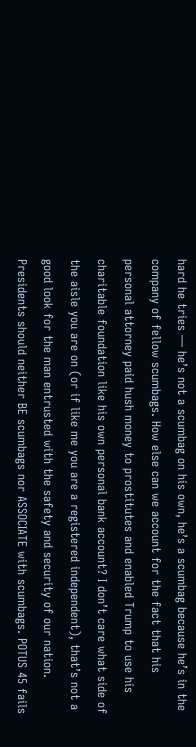hard he tries — he’s not a scumbag on his own, he’s a scumbag because he’s in the company of fellow scumbags. How else can we account for the fact that his personal attorney paid hush money to prostitutes and enabled Trump to use his charitable foundation like his own personal bank account? I don’t care what side of the aisle you are on (or if like me you are a registered independent), that’s not a good look for the man entrusted with the safety and security of our nation. Presidents should neither BE scumbags nor ASSOCIATE with scumbags. POTUS 45 fails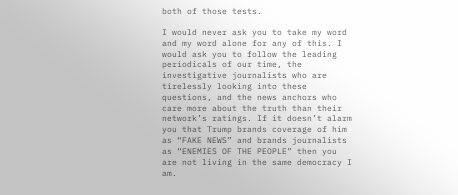both of those tests.

I would never ask you to take my word and my word alone for any of this. I would ask you to follow the leading periodicals of our time, the investigative journalists who are tirelessly looking into these questions, and the news anchors who care more about the truth than their network’s ratings. If it doesn’t alarm you that Trump brands coverage of him as “FAKE NEWS” and brands journalists as “ENEMIES OF THE PEOPLE” then you are not living in the same democracy I am.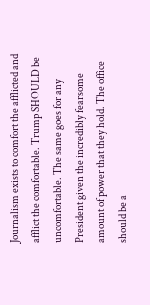Journalism exists to comfort the afflicted and afflict the comfortable. Trump SHOULD be uncomfortable. The same goes for any President given the incredibly fearsome amount of power that they hold. The office should be a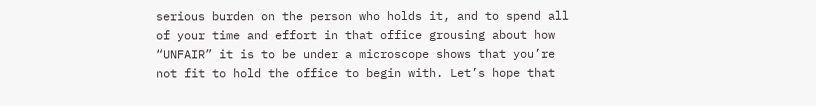serious burden on the person who holds it, and to spend all of your time and effort in that office grousing about how “UNFAIR” it is to be under a microscope shows that you’re not fit to hold the office to begin with. Let’s hope that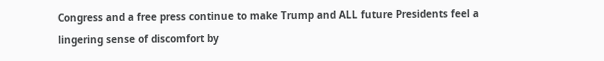Congress and a free press continue to make Trump and ALL future Presidents feel a lingering sense of discomfort by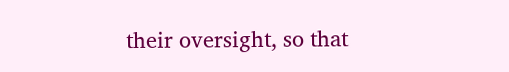their oversight, so that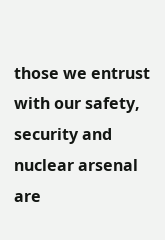those we entrust with our safety, security and nuclear arsenal are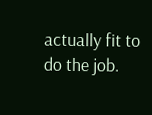actually fit to do the job.